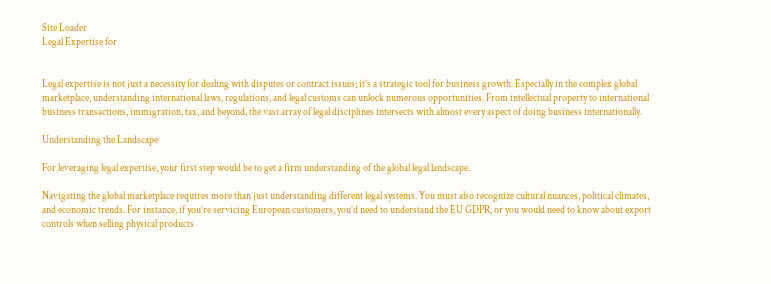Site Loader
Legal Expertise for


Legal expertise is not just a necessity for dealing with disputes or contract issues; it’s a strategic tool for business growth. Especially in the complex global marketplace, understanding international laws, regulations, and legal customs can unlock numerous opportunities. From intellectual property to international business transactions, immigration, tax, and beyond, the vast array of legal disciplines intersects with almost every aspect of doing business internationally.

Understanding the Landscape

For leveraging legal expertise, your first step would be to get a firm understanding of the global legal landscape.

Navigating the global marketplace requires more than just understanding different legal systems. You must also recognize cultural nuances, political climates, and economic trends. For instance, if you’re servicing European customers, you’d need to understand the EU GDPR, or you would need to know about export controls when selling physical products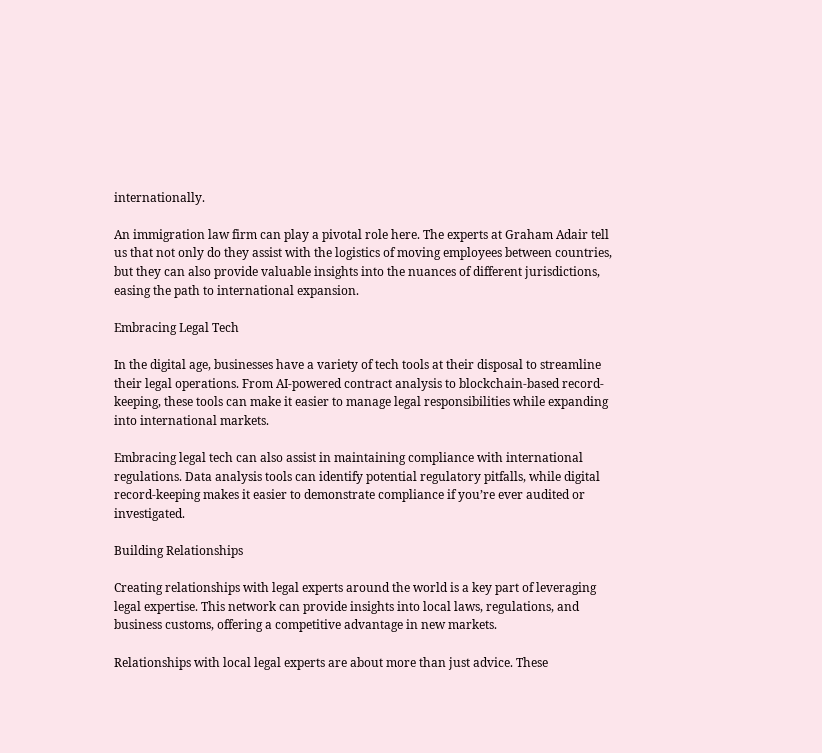internationally.

An immigration law firm can play a pivotal role here. The experts at Graham Adair tell us that not only do they assist with the logistics of moving employees between countries, but they can also provide valuable insights into the nuances of different jurisdictions, easing the path to international expansion.

Embracing Legal Tech

In the digital age, businesses have a variety of tech tools at their disposal to streamline their legal operations. From AI-powered contract analysis to blockchain-based record-keeping, these tools can make it easier to manage legal responsibilities while expanding into international markets.

Embracing legal tech can also assist in maintaining compliance with international regulations. Data analysis tools can identify potential regulatory pitfalls, while digital record-keeping makes it easier to demonstrate compliance if you’re ever audited or investigated.

Building Relationships

Creating relationships with legal experts around the world is a key part of leveraging legal expertise. This network can provide insights into local laws, regulations, and business customs, offering a competitive advantage in new markets.

Relationships with local legal experts are about more than just advice. These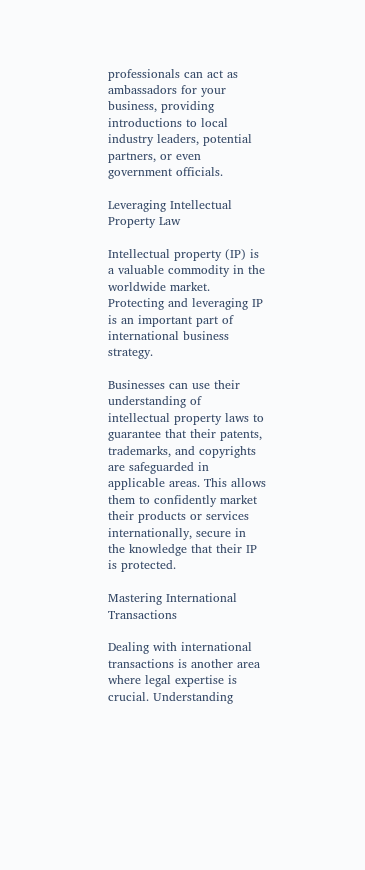professionals can act as ambassadors for your business, providing introductions to local industry leaders, potential partners, or even government officials.

Leveraging Intellectual Property Law

Intellectual property (IP) is a valuable commodity in the worldwide market. Protecting and leveraging IP is an important part of international business strategy.

Businesses can use their understanding of intellectual property laws to guarantee that their patents, trademarks, and copyrights are safeguarded in applicable areas. This allows them to confidently market their products or services internationally, secure in the knowledge that their IP is protected.

Mastering International Transactions

Dealing with international transactions is another area where legal expertise is crucial. Understanding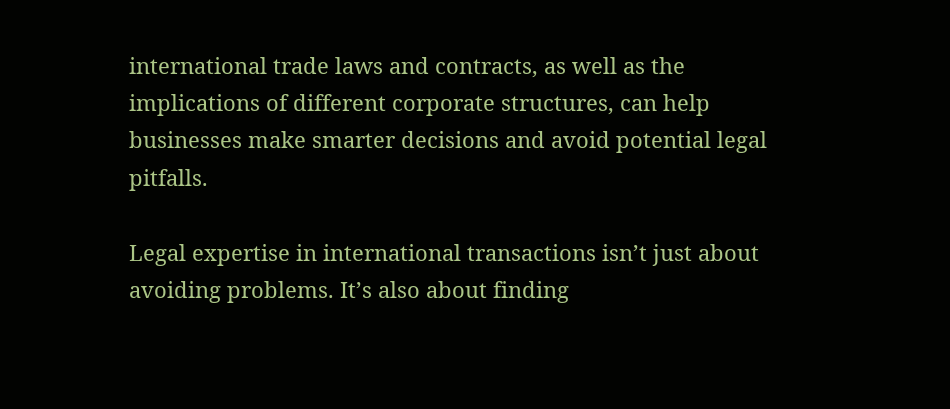international trade laws and contracts, as well as the implications of different corporate structures, can help businesses make smarter decisions and avoid potential legal pitfalls.

Legal expertise in international transactions isn’t just about avoiding problems. It’s also about finding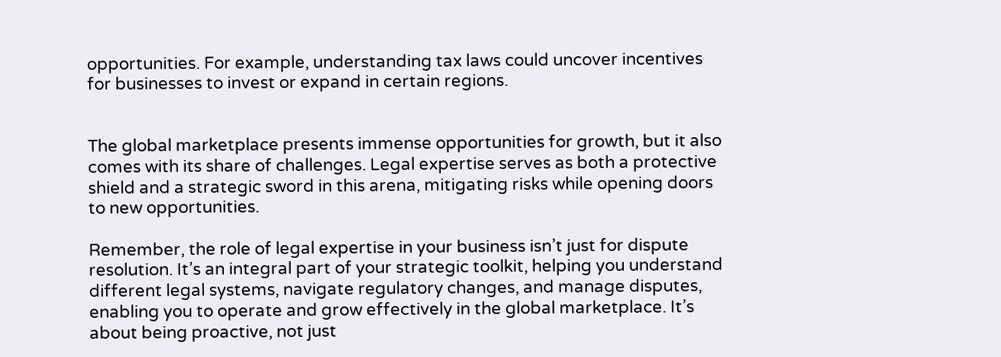opportunities. For example, understanding tax laws could uncover incentives for businesses to invest or expand in certain regions.


The global marketplace presents immense opportunities for growth, but it also comes with its share of challenges. Legal expertise serves as both a protective shield and a strategic sword in this arena, mitigating risks while opening doors to new opportunities.

Remember, the role of legal expertise in your business isn’t just for dispute resolution. It’s an integral part of your strategic toolkit, helping you understand different legal systems, navigate regulatory changes, and manage disputes, enabling you to operate and grow effectively in the global marketplace. It’s about being proactive, not just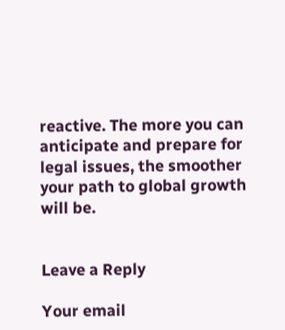reactive. The more you can anticipate and prepare for legal issues, the smoother your path to global growth will be.


Leave a Reply

Your email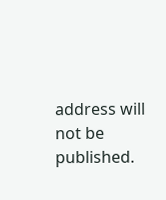address will not be published.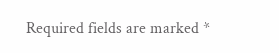Required fields are marked *